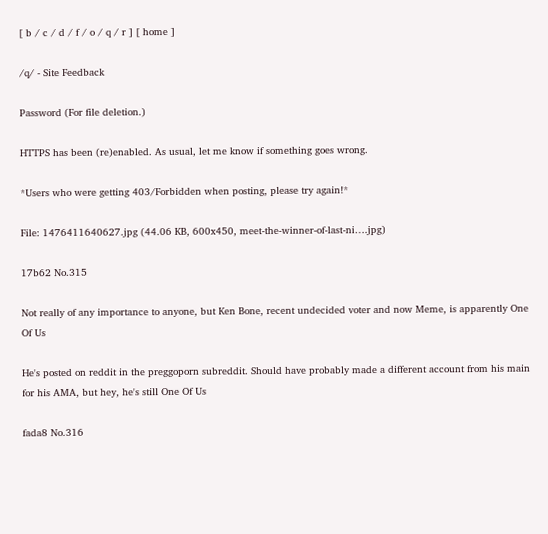[ b / c / d / f / o / q / r ] [ home ]

/q/ - Site Feedback

Password (For file deletion.)

HTTPS has been (re)enabled. As usual, let me know if something goes wrong.

*Users who were getting 403/Forbidden when posting, please try again!*

File: 1476411640627.jpg (44.06 KB, 600x450, meet-the-winner-of-last-ni….jpg)

17b62 No.315

Not really of any importance to anyone, but Ken Bone, recent undecided voter and now Meme, is apparently One Of Us

He's posted on reddit in the preggoporn subreddit. Should have probably made a different account from his main for his AMA, but hey, he's still One Of Us

fada8 No.316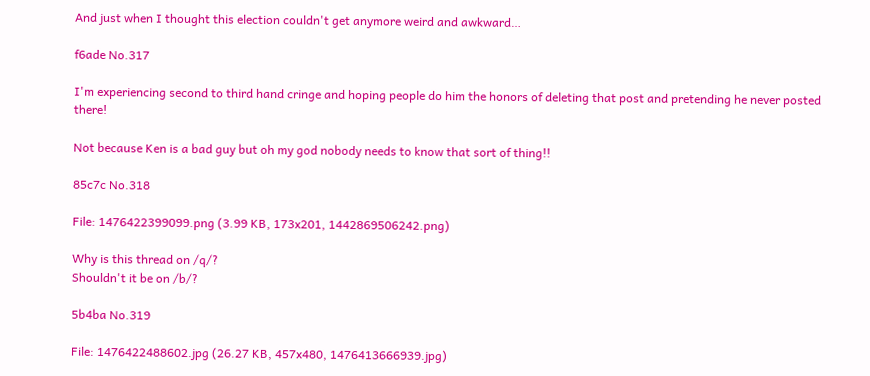And just when I thought this election couldn't get anymore weird and awkward…

f6ade No.317

I'm experiencing second to third hand cringe and hoping people do him the honors of deleting that post and pretending he never posted there!

Not because Ken is a bad guy but oh my god nobody needs to know that sort of thing!!

85c7c No.318

File: 1476422399099.png (3.99 KB, 173x201, 1442869506242.png)

Why is this thread on /q/?
Shouldn't it be on /b/?

5b4ba No.319

File: 1476422488602.jpg (26.27 KB, 457x480, 1476413666939.jpg)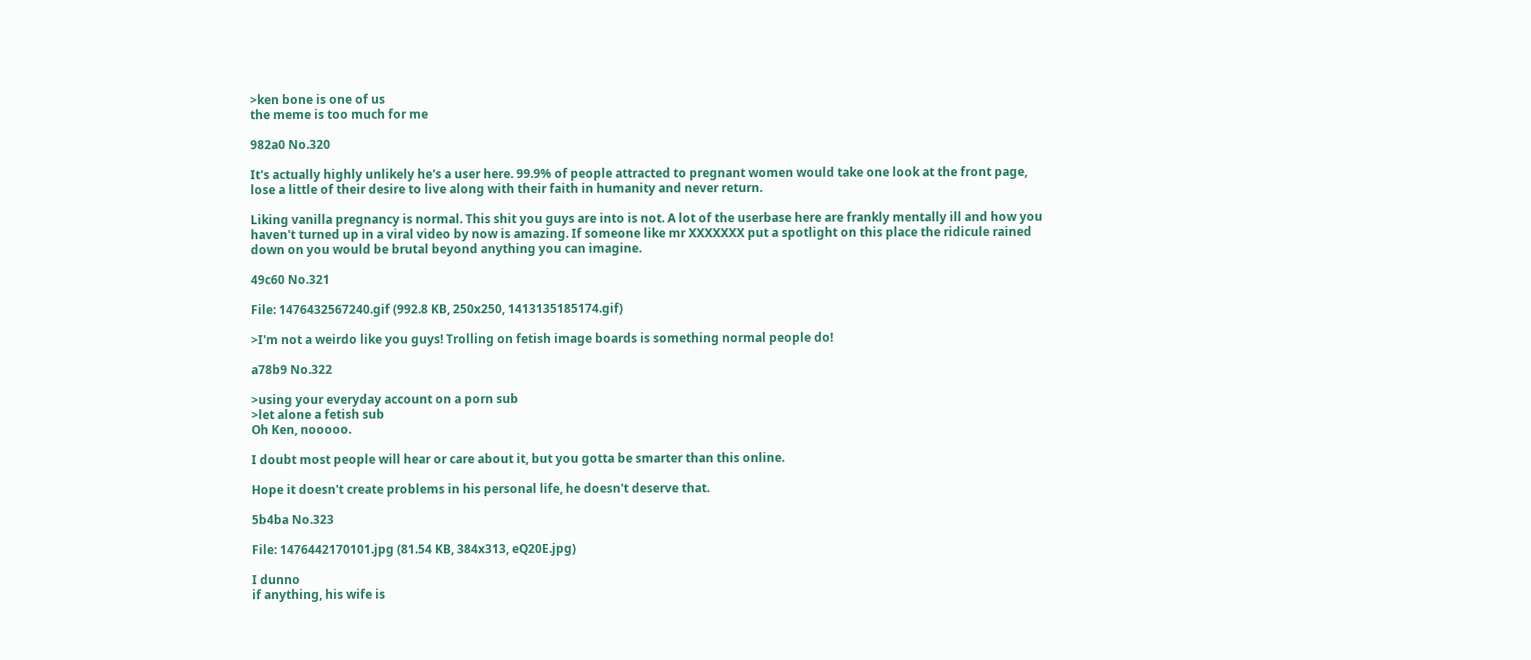>ken bone is one of us
the meme is too much for me

982a0 No.320

It's actually highly unlikely he's a user here. 99.9% of people attracted to pregnant women would take one look at the front page, lose a little of their desire to live along with their faith in humanity and never return.

Liking vanilla pregnancy is normal. This shit you guys are into is not. A lot of the userbase here are frankly mentally ill and how you haven't turned up in a viral video by now is amazing. If someone like mr XXXXXXX put a spotlight on this place the ridicule rained down on you would be brutal beyond anything you can imagine.

49c60 No.321

File: 1476432567240.gif (992.8 KB, 250x250, 1413135185174.gif)

>I'm not a weirdo like you guys! Trolling on fetish image boards is something normal people do!

a78b9 No.322

>using your everyday account on a porn sub
>let alone a fetish sub
Oh Ken, nooooo.

I doubt most people will hear or care about it, but you gotta be smarter than this online.

Hope it doesn't create problems in his personal life, he doesn't deserve that.

5b4ba No.323

File: 1476442170101.jpg (81.54 KB, 384x313, eQ20E.jpg)

I dunno
if anything, his wife is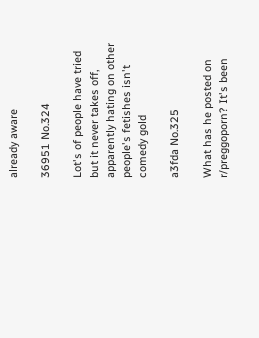already aware

36951 No.324

Lot's of people have tried but it never takes off, apparently hating on other people's fetishes isn't comedy gold

a3fda No.325

What has he posted on r/preggoporn? It's been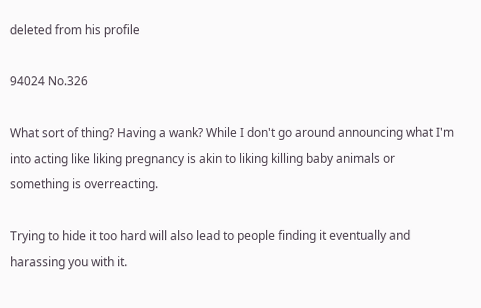deleted from his profile

94024 No.326

What sort of thing? Having a wank? While I don't go around announcing what I'm into acting like liking pregnancy is akin to liking killing baby animals or something is overreacting.

Trying to hide it too hard will also lead to people finding it eventually and harassing you with it.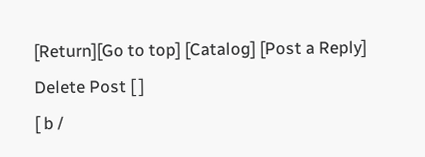[Return][Go to top] [Catalog] [Post a Reply]
Delete Post [ ]
[ b /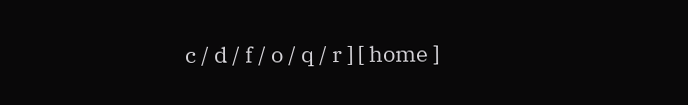c / d / f / o / q / r ] [ home ]